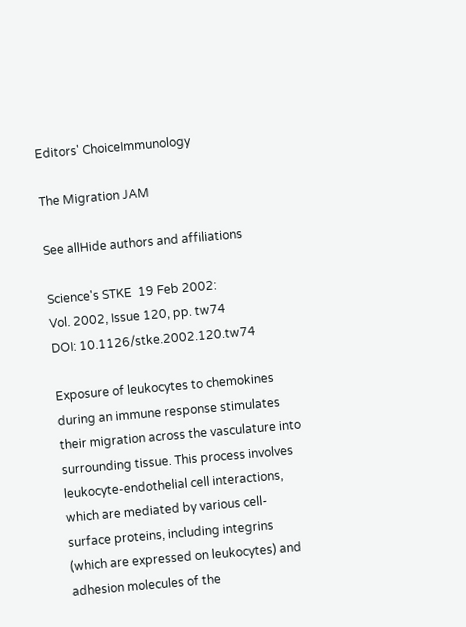Editors' ChoiceImmunology

The Migration JAM

See allHide authors and affiliations

Science's STKE  19 Feb 2002:
Vol. 2002, Issue 120, pp. tw74
DOI: 10.1126/stke.2002.120.tw74

Exposure of leukocytes to chemokines during an immune response stimulates their migration across the vasculature into surrounding tissue. This process involves leukocyte-endothelial cell interactions, which are mediated by various cell-surface proteins, including integrins (which are expressed on leukocytes) and adhesion molecules of the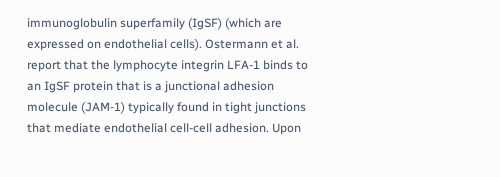immunoglobulin superfamily (IgSF) (which are expressed on endothelial cells). Ostermann et al. report that the lymphocyte integrin LFA-1 binds to an IgSF protein that is a junctional adhesion molecule (JAM-1) typically found in tight junctions that mediate endothelial cell-cell adhesion. Upon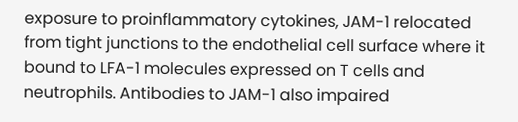exposure to proinflammatory cytokines, JAM-1 relocated from tight junctions to the endothelial cell surface where it bound to LFA-1 molecules expressed on T cells and neutrophils. Antibodies to JAM-1 also impaired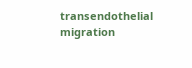transendothelial migration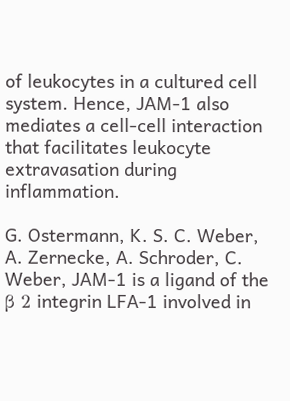of leukocytes in a cultured cell system. Hence, JAM-1 also mediates a cell-cell interaction that facilitates leukocyte extravasation during inflammation.

G. Ostermann, K. S. C. Weber, A. Zernecke, A. Schroder, C. Weber, JAM-1 is a ligand of the
β 2 integrin LFA-1 involved in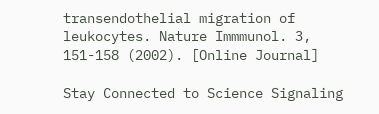transendothelial migration of leukocytes. Nature Immmunol. 3, 151-158 (2002). [Online Journal]

Stay Connected to Science Signaling